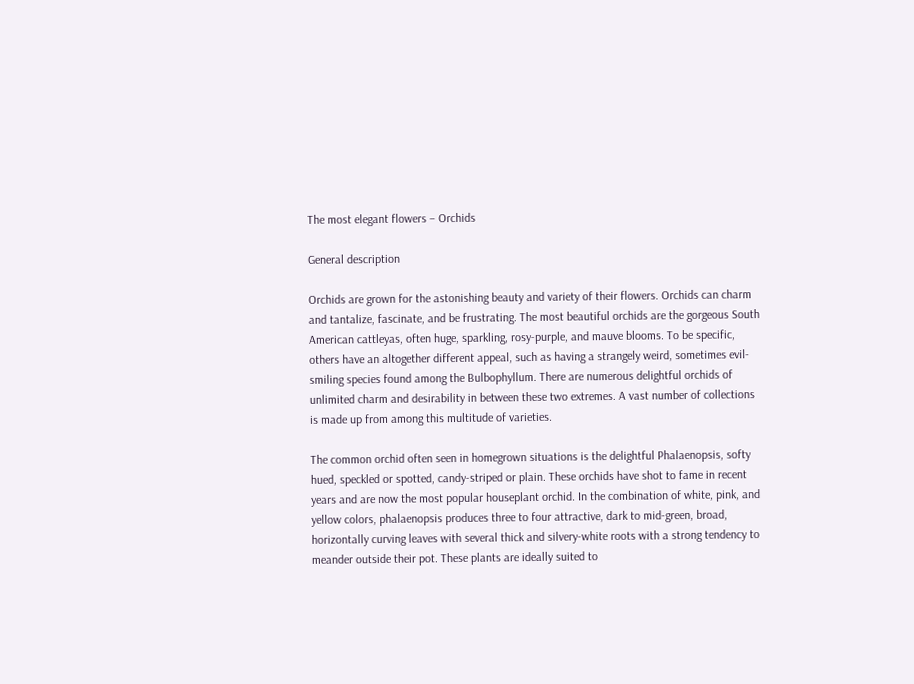The most elegant flowers – Orchids

General description

Orchids are grown for the astonishing beauty and variety of their flowers. Orchids can charm and tantalize, fascinate, and be frustrating. The most beautiful orchids are the gorgeous South American cattleyas, often huge, sparkling, rosy-purple, and mauve blooms. To be specific, others have an altogether different appeal, such as having a strangely weird, sometimes evil-smiling species found among the Bulbophyllum. There are numerous delightful orchids of unlimited charm and desirability in between these two extremes. A vast number of collections is made up from among this multitude of varieties.

The common orchid often seen in homegrown situations is the delightful Phalaenopsis, softy hued, speckled or spotted, candy-striped or plain. These orchids have shot to fame in recent years and are now the most popular houseplant orchid. In the combination of white, pink, and yellow colors, phalaenopsis produces three to four attractive, dark to mid-green, broad, horizontally curving leaves with several thick and silvery-white roots with a strong tendency to meander outside their pot. These plants are ideally suited to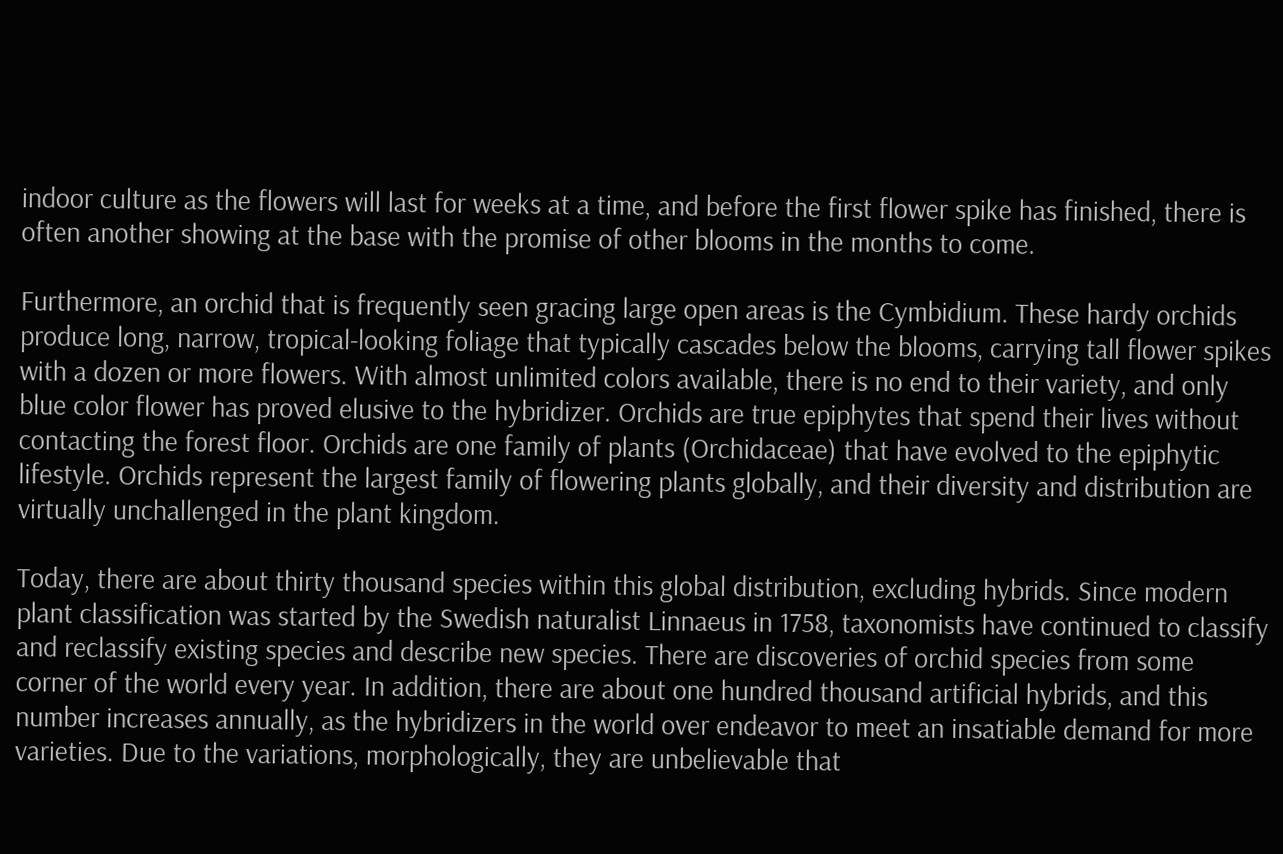indoor culture as the flowers will last for weeks at a time, and before the first flower spike has finished, there is often another showing at the base with the promise of other blooms in the months to come.

Furthermore, an orchid that is frequently seen gracing large open areas is the Cymbidium. These hardy orchids produce long, narrow, tropical-looking foliage that typically cascades below the blooms, carrying tall flower spikes with a dozen or more flowers. With almost unlimited colors available, there is no end to their variety, and only blue color flower has proved elusive to the hybridizer. Orchids are true epiphytes that spend their lives without contacting the forest floor. Orchids are one family of plants (Orchidaceae) that have evolved to the epiphytic lifestyle. Orchids represent the largest family of flowering plants globally, and their diversity and distribution are virtually unchallenged in the plant kingdom.

Today, there are about thirty thousand species within this global distribution, excluding hybrids. Since modern plant classification was started by the Swedish naturalist Linnaeus in 1758, taxonomists have continued to classify and reclassify existing species and describe new species. There are discoveries of orchid species from some corner of the world every year. In addition, there are about one hundred thousand artificial hybrids, and this number increases annually, as the hybridizers in the world over endeavor to meet an insatiable demand for more varieties. Due to the variations, morphologically, they are unbelievable that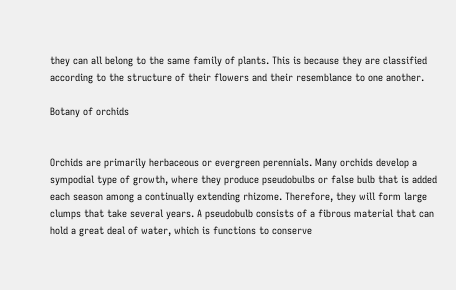they can all belong to the same family of plants. This is because they are classified according to the structure of their flowers and their resemblance to one another.

Botany of orchids


Orchids are primarily herbaceous or evergreen perennials. Many orchids develop a sympodial type of growth, where they produce pseudobulbs or false bulb that is added each season among a continually extending rhizome. Therefore, they will form large clumps that take several years. A pseudobulb consists of a fibrous material that can hold a great deal of water, which is functions to conserve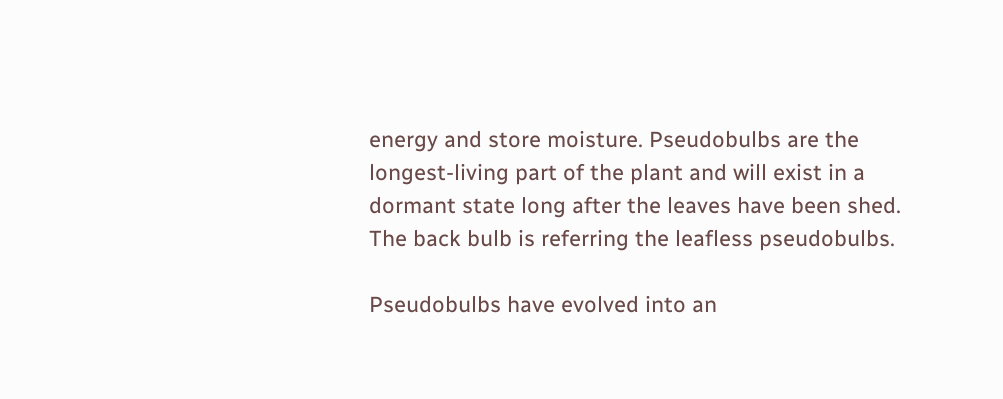energy and store moisture. Pseudobulbs are the longest-living part of the plant and will exist in a dormant state long after the leaves have been shed. The back bulb is referring the leafless pseudobulbs.

Pseudobulbs have evolved into an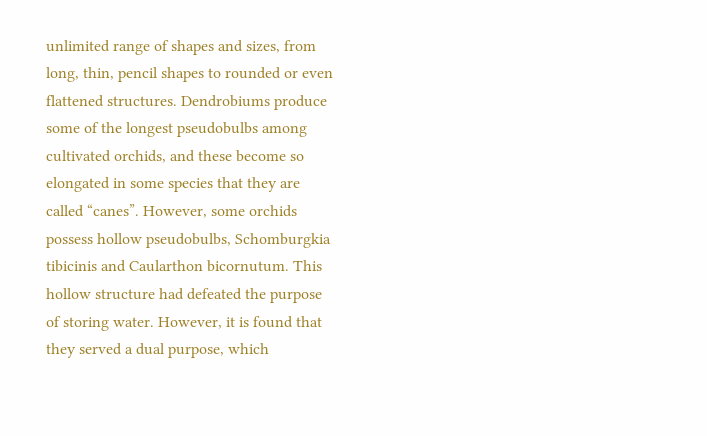unlimited range of shapes and sizes, from long, thin, pencil shapes to rounded or even flattened structures. Dendrobiums produce some of the longest pseudobulbs among cultivated orchids, and these become so elongated in some species that they are called “canes”. However, some orchids possess hollow pseudobulbs, Schomburgkia tibicinis and Caularthon bicornutum. This hollow structure had defeated the purpose of storing water. However, it is found that they served a dual purpose, which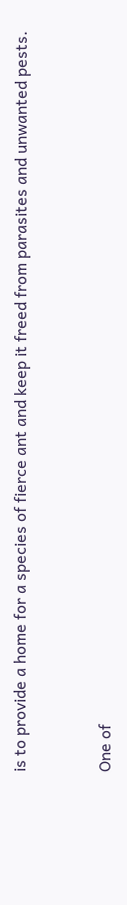is to provide a home for a species of fierce ant and keep it freed from parasites and unwanted pests.


One of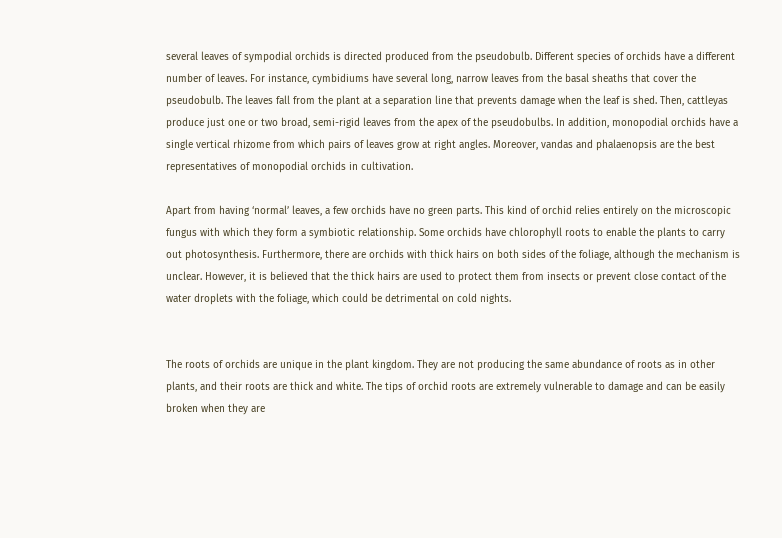several leaves of sympodial orchids is directed produced from the pseudobulb. Different species of orchids have a different number of leaves. For instance, cymbidiums have several long, narrow leaves from the basal sheaths that cover the pseudobulb. The leaves fall from the plant at a separation line that prevents damage when the leaf is shed. Then, cattleyas produce just one or two broad, semi-rigid leaves from the apex of the pseudobulbs. In addition, monopodial orchids have a single vertical rhizome from which pairs of leaves grow at right angles. Moreover, vandas and phalaenopsis are the best representatives of monopodial orchids in cultivation.

Apart from having ‘normal’ leaves, a few orchids have no green parts. This kind of orchid relies entirely on the microscopic fungus with which they form a symbiotic relationship. Some orchids have chlorophyll roots to enable the plants to carry out photosynthesis. Furthermore, there are orchids with thick hairs on both sides of the foliage, although the mechanism is unclear. However, it is believed that the thick hairs are used to protect them from insects or prevent close contact of the water droplets with the foliage, which could be detrimental on cold nights.


The roots of orchids are unique in the plant kingdom. They are not producing the same abundance of roots as in other plants, and their roots are thick and white. The tips of orchid roots are extremely vulnerable to damage and can be easily broken when they are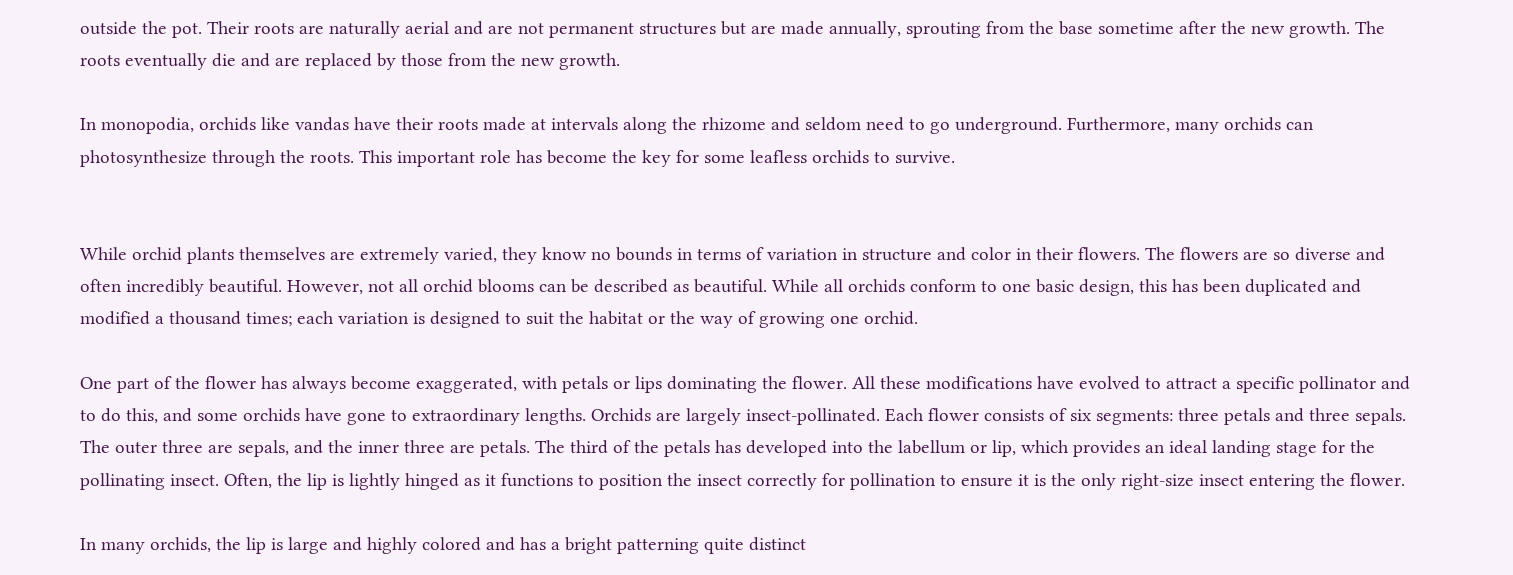outside the pot. Their roots are naturally aerial and are not permanent structures but are made annually, sprouting from the base sometime after the new growth. The roots eventually die and are replaced by those from the new growth.

In monopodia, orchids like vandas have their roots made at intervals along the rhizome and seldom need to go underground. Furthermore, many orchids can photosynthesize through the roots. This important role has become the key for some leafless orchids to survive.


While orchid plants themselves are extremely varied, they know no bounds in terms of variation in structure and color in their flowers. The flowers are so diverse and often incredibly beautiful. However, not all orchid blooms can be described as beautiful. While all orchids conform to one basic design, this has been duplicated and modified a thousand times; each variation is designed to suit the habitat or the way of growing one orchid.

One part of the flower has always become exaggerated, with petals or lips dominating the flower. All these modifications have evolved to attract a specific pollinator and to do this, and some orchids have gone to extraordinary lengths. Orchids are largely insect-pollinated. Each flower consists of six segments: three petals and three sepals. The outer three are sepals, and the inner three are petals. The third of the petals has developed into the labellum or lip, which provides an ideal landing stage for the pollinating insect. Often, the lip is lightly hinged as it functions to position the insect correctly for pollination to ensure it is the only right-size insect entering the flower.

In many orchids, the lip is large and highly colored and has a bright patterning quite distinct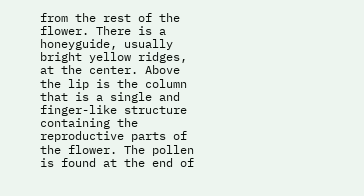from the rest of the flower. There is a honeyguide, usually bright yellow ridges, at the center. Above the lip is the column that is a single and finger-like structure containing the reproductive parts of the flower. The pollen is found at the end of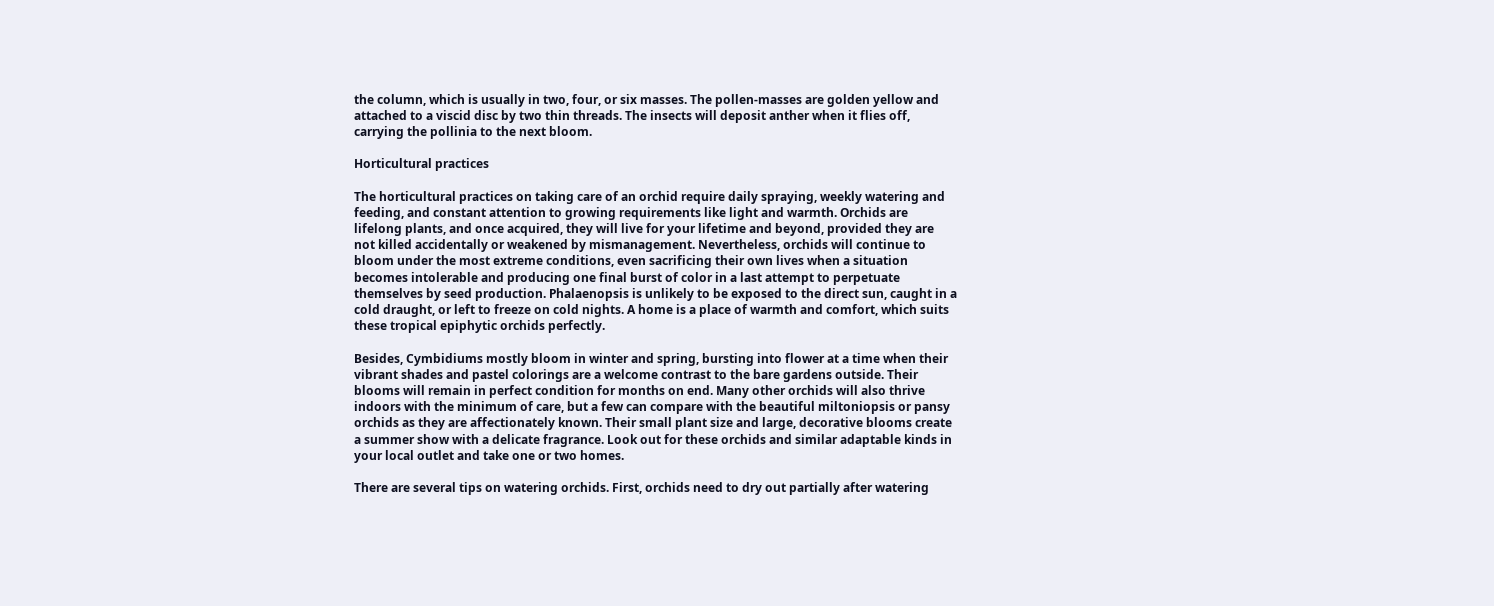the column, which is usually in two, four, or six masses. The pollen-masses are golden yellow and attached to a viscid disc by two thin threads. The insects will deposit anther when it flies off, carrying the pollinia to the next bloom.

Horticultural practices

The horticultural practices on taking care of an orchid require daily spraying, weekly watering and feeding, and constant attention to growing requirements like light and warmth. Orchids are lifelong plants, and once acquired, they will live for your lifetime and beyond, provided they are not killed accidentally or weakened by mismanagement. Nevertheless, orchids will continue to bloom under the most extreme conditions, even sacrificing their own lives when a situation becomes intolerable and producing one final burst of color in a last attempt to perpetuate themselves by seed production. Phalaenopsis is unlikely to be exposed to the direct sun, caught in a cold draught, or left to freeze on cold nights. A home is a place of warmth and comfort, which suits these tropical epiphytic orchids perfectly.

Besides, Cymbidiums mostly bloom in winter and spring, bursting into flower at a time when their vibrant shades and pastel colorings are a welcome contrast to the bare gardens outside. Their blooms will remain in perfect condition for months on end. Many other orchids will also thrive indoors with the minimum of care, but a few can compare with the beautiful miltoniopsis or pansy orchids as they are affectionately known. Their small plant size and large, decorative blooms create a summer show with a delicate fragrance. Look out for these orchids and similar adaptable kinds in your local outlet and take one or two homes.

There are several tips on watering orchids. First, orchids need to dry out partially after watering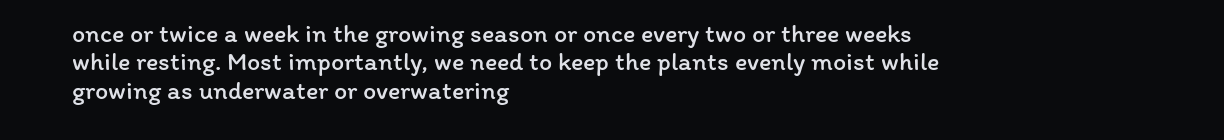once or twice a week in the growing season or once every two or three weeks while resting. Most importantly, we need to keep the plants evenly moist while growing as underwater or overwatering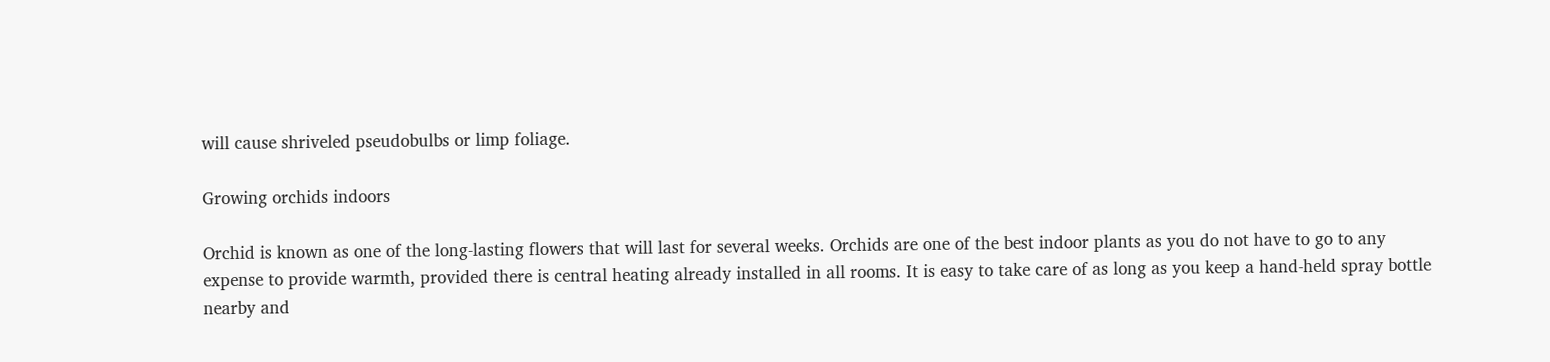will cause shriveled pseudobulbs or limp foliage.

Growing orchids indoors

Orchid is known as one of the long-lasting flowers that will last for several weeks. Orchids are one of the best indoor plants as you do not have to go to any expense to provide warmth, provided there is central heating already installed in all rooms. It is easy to take care of as long as you keep a hand-held spray bottle nearby and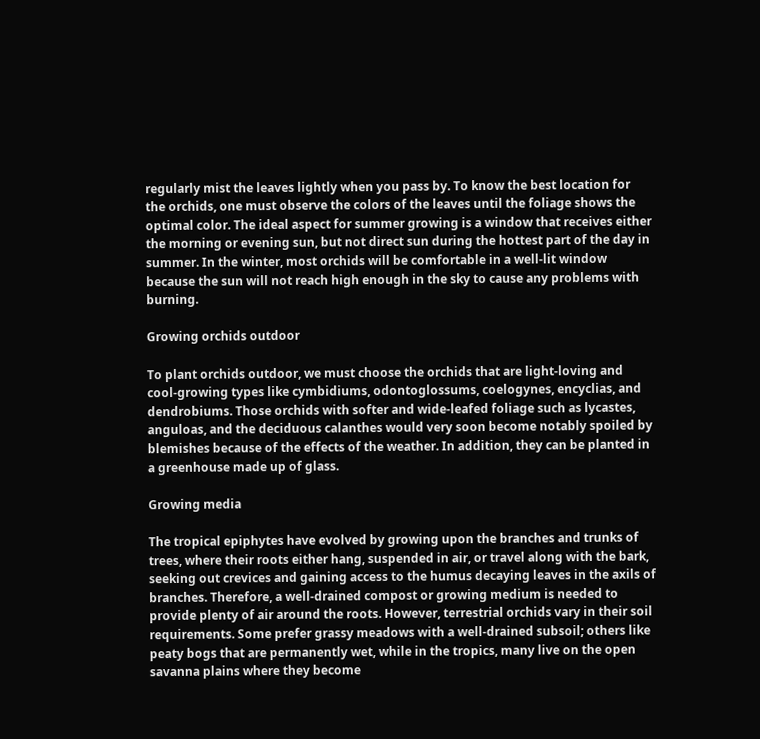regularly mist the leaves lightly when you pass by. To know the best location for the orchids, one must observe the colors of the leaves until the foliage shows the optimal color. The ideal aspect for summer growing is a window that receives either the morning or evening sun, but not direct sun during the hottest part of the day in summer. In the winter, most orchids will be comfortable in a well-lit window because the sun will not reach high enough in the sky to cause any problems with burning.

Growing orchids outdoor

To plant orchids outdoor, we must choose the orchids that are light-loving and cool-growing types like cymbidiums, odontoglossums, coelogynes, encyclias, and dendrobiums. Those orchids with softer and wide-leafed foliage such as lycastes, anguloas, and the deciduous calanthes would very soon become notably spoiled by blemishes because of the effects of the weather. In addition, they can be planted in a greenhouse made up of glass.

Growing media

The tropical epiphytes have evolved by growing upon the branches and trunks of trees, where their roots either hang, suspended in air, or travel along with the bark, seeking out crevices and gaining access to the humus decaying leaves in the axils of branches. Therefore, a well-drained compost or growing medium is needed to provide plenty of air around the roots. However, terrestrial orchids vary in their soil requirements. Some prefer grassy meadows with a well-drained subsoil; others like peaty bogs that are permanently wet, while in the tropics, many live on the open savanna plains where they become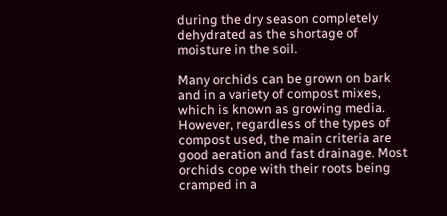during the dry season completely dehydrated as the shortage of moisture in the soil.

Many orchids can be grown on bark and in a variety of compost mixes, which is known as growing media. However, regardless of the types of compost used, the main criteria are good aeration and fast drainage. Most orchids cope with their roots being cramped in a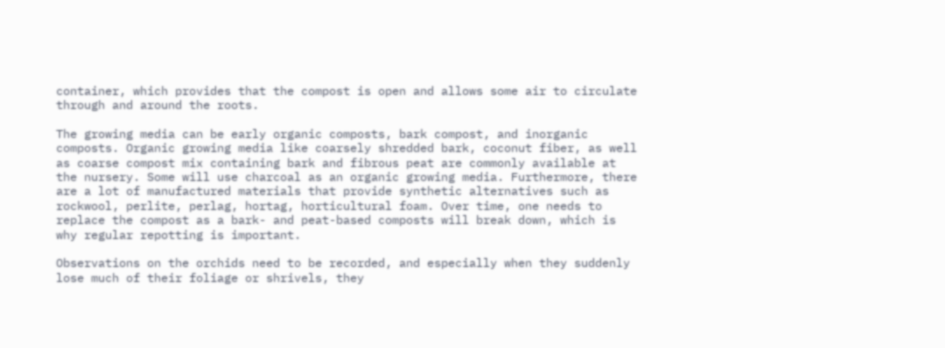container, which provides that the compost is open and allows some air to circulate through and around the roots.

The growing media can be early organic composts, bark compost, and inorganic composts. Organic growing media like coarsely shredded bark, coconut fiber, as well as coarse compost mix containing bark and fibrous peat are commonly available at the nursery. Some will use charcoal as an organic growing media. Furthermore, there are a lot of manufactured materials that provide synthetic alternatives such as rockwool, perlite, perlag, hortag, horticultural foam. Over time, one needs to replace the compost as a bark- and peat-based composts will break down, which is why regular repotting is important.

Observations on the orchids need to be recorded, and especially when they suddenly lose much of their foliage or shrivels, they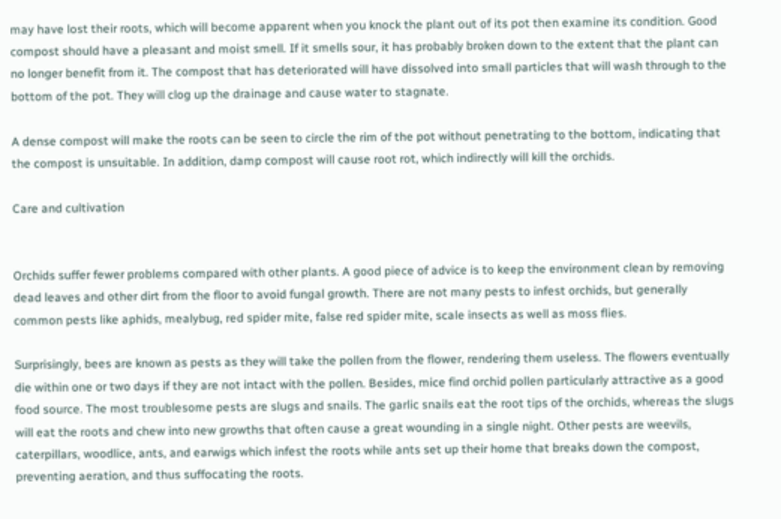may have lost their roots, which will become apparent when you knock the plant out of its pot then examine its condition. Good compost should have a pleasant and moist smell. If it smells sour, it has probably broken down to the extent that the plant can no longer benefit from it. The compost that has deteriorated will have dissolved into small particles that will wash through to the bottom of the pot. They will clog up the drainage and cause water to stagnate.

A dense compost will make the roots can be seen to circle the rim of the pot without penetrating to the bottom, indicating that the compost is unsuitable. In addition, damp compost will cause root rot, which indirectly will kill the orchids.

Care and cultivation


Orchids suffer fewer problems compared with other plants. A good piece of advice is to keep the environment clean by removing dead leaves and other dirt from the floor to avoid fungal growth. There are not many pests to infest orchids, but generally common pests like aphids, mealybug, red spider mite, false red spider mite, scale insects as well as moss flies.

Surprisingly, bees are known as pests as they will take the pollen from the flower, rendering them useless. The flowers eventually die within one or two days if they are not intact with the pollen. Besides, mice find orchid pollen particularly attractive as a good food source. The most troublesome pests are slugs and snails. The garlic snails eat the root tips of the orchids, whereas the slugs will eat the roots and chew into new growths that often cause a great wounding in a single night. Other pests are weevils, caterpillars, woodlice, ants, and earwigs which infest the roots while ants set up their home that breaks down the compost, preventing aeration, and thus suffocating the roots.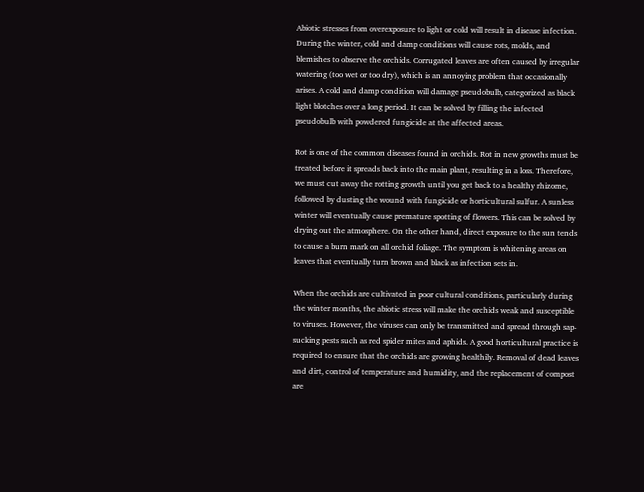Abiotic stresses from overexposure to light or cold will result in disease infection. During the winter, cold and damp conditions will cause rots, molds, and blemishes to observe the orchids. Corrugated leaves are often caused by irregular watering (too wet or too dry), which is an annoying problem that occasionally arises. A cold and damp condition will damage pseudobulb, categorized as black light blotches over a long period. It can be solved by filling the infected pseudobulb with powdered fungicide at the affected areas.

Rot is one of the common diseases found in orchids. Rot in new growths must be treated before it spreads back into the main plant, resulting in a loss. Therefore, we must cut away the rotting growth until you get back to a healthy rhizome, followed by dusting the wound with fungicide or horticultural sulfur. A sunless winter will eventually cause premature spotting of flowers. This can be solved by drying out the atmosphere. On the other hand, direct exposure to the sun tends to cause a burn mark on all orchid foliage. The symptom is whitening areas on leaves that eventually turn brown and black as infection sets in.

When the orchids are cultivated in poor cultural conditions, particularly during the winter months, the abiotic stress will make the orchids weak and susceptible to viruses. However, the viruses can only be transmitted and spread through sap-sucking pests such as red spider mites and aphids. A good horticultural practice is required to ensure that the orchids are growing healthily. Removal of dead leaves and dirt, control of temperature and humidity, and the replacement of compost are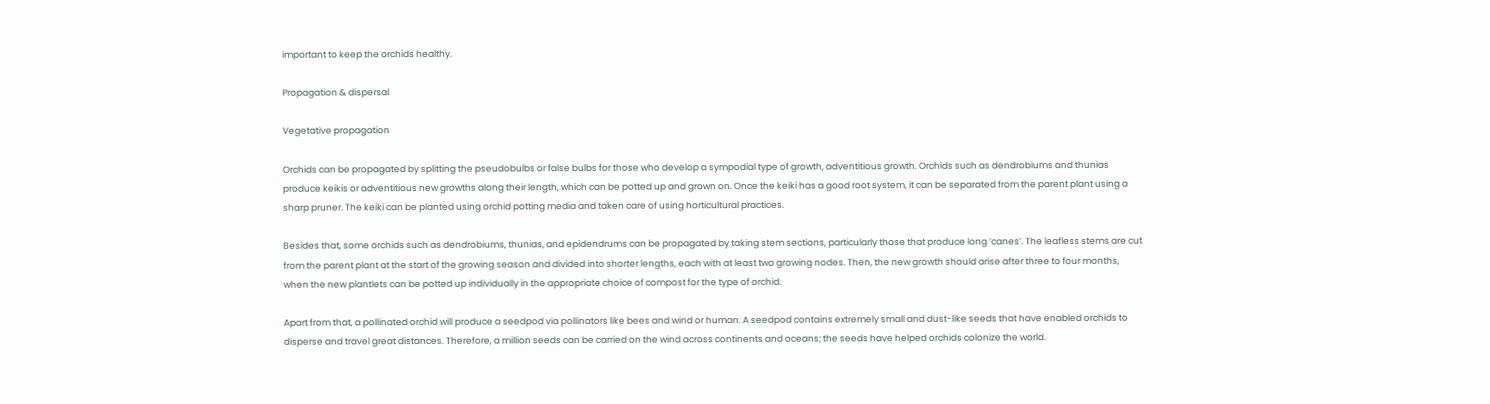important to keep the orchids healthy.

Propagation & dispersal

Vegetative propagation

Orchids can be propagated by splitting the pseudobulbs or false bulbs for those who develop a sympodial type of growth, adventitious growth. Orchids such as dendrobiums and thunias produce keikis or adventitious new growths along their length, which can be potted up and grown on. Once the keiki has a good root system, it can be separated from the parent plant using a sharp pruner. The keiki can be planted using orchid potting media and taken care of using horticultural practices.

Besides that, some orchids such as dendrobiums, thunias, and epidendrums can be propagated by taking stem sections, particularly those that produce long ‘canes’. The leafless stems are cut from the parent plant at the start of the growing season and divided into shorter lengths, each with at least two growing nodes. Then, the new growth should arise after three to four months, when the new plantlets can be potted up individually in the appropriate choice of compost for the type of orchid.

Apart from that, a pollinated orchid will produce a seedpod via pollinators like bees and wind or human. A seedpod contains extremely small and dust-like seeds that have enabled orchids to disperse and travel great distances. Therefore, a million seeds can be carried on the wind across continents and oceans; the seeds have helped orchids colonize the world.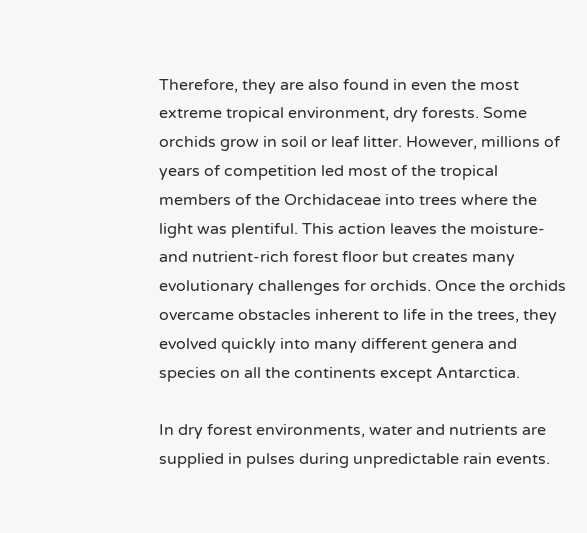Therefore, they are also found in even the most extreme tropical environment, dry forests. Some orchids grow in soil or leaf litter. However, millions of years of competition led most of the tropical members of the Orchidaceae into trees where the light was plentiful. This action leaves the moisture- and nutrient-rich forest floor but creates many evolutionary challenges for orchids. Once the orchids overcame obstacles inherent to life in the trees, they evolved quickly into many different genera and species on all the continents except Antarctica.

In dry forest environments, water and nutrients are supplied in pulses during unpredictable rain events.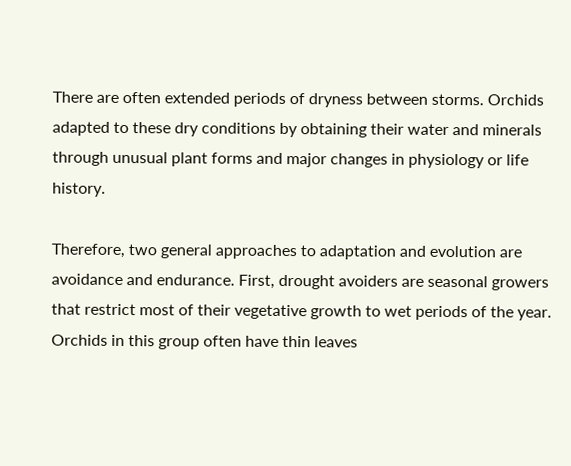There are often extended periods of dryness between storms. Orchids adapted to these dry conditions by obtaining their water and minerals through unusual plant forms and major changes in physiology or life history.

Therefore, two general approaches to adaptation and evolution are avoidance and endurance. First, drought avoiders are seasonal growers that restrict most of their vegetative growth to wet periods of the year. Orchids in this group often have thin leaves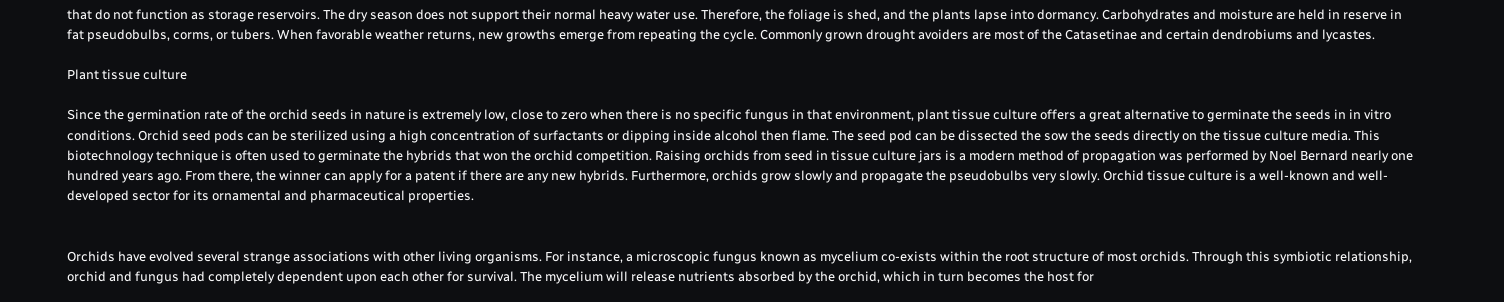that do not function as storage reservoirs. The dry season does not support their normal heavy water use. Therefore, the foliage is shed, and the plants lapse into dormancy. Carbohydrates and moisture are held in reserve in fat pseudobulbs, corms, or tubers. When favorable weather returns, new growths emerge from repeating the cycle. Commonly grown drought avoiders are most of the Catasetinae and certain dendrobiums and lycastes.

Plant tissue culture

Since the germination rate of the orchid seeds in nature is extremely low, close to zero when there is no specific fungus in that environment, plant tissue culture offers a great alternative to germinate the seeds in in vitro conditions. Orchid seed pods can be sterilized using a high concentration of surfactants or dipping inside alcohol then flame. The seed pod can be dissected the sow the seeds directly on the tissue culture media. This biotechnology technique is often used to germinate the hybrids that won the orchid competition. Raising orchids from seed in tissue culture jars is a modern method of propagation was performed by Noel Bernard nearly one hundred years ago. From there, the winner can apply for a patent if there are any new hybrids. Furthermore, orchids grow slowly and propagate the pseudobulbs very slowly. Orchid tissue culture is a well-known and well-developed sector for its ornamental and pharmaceutical properties.


Orchids have evolved several strange associations with other living organisms. For instance, a microscopic fungus known as mycelium co-exists within the root structure of most orchids. Through this symbiotic relationship, orchid and fungus had completely dependent upon each other for survival. The mycelium will release nutrients absorbed by the orchid, which in turn becomes the host for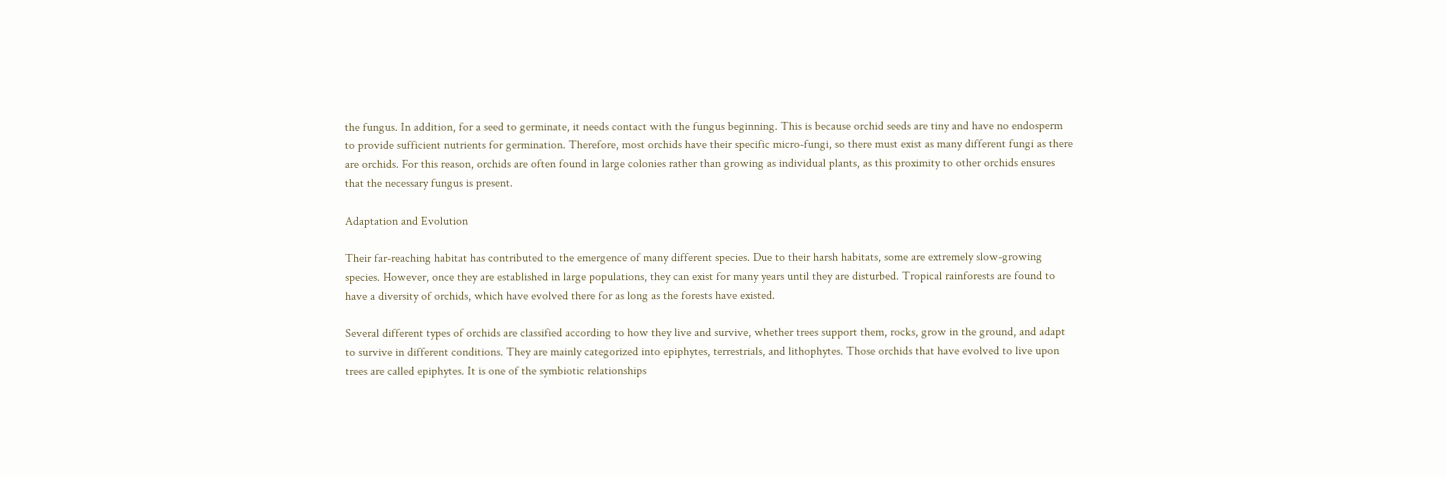the fungus. In addition, for a seed to germinate, it needs contact with the fungus beginning. This is because orchid seeds are tiny and have no endosperm to provide sufficient nutrients for germination. Therefore, most orchids have their specific micro-fungi, so there must exist as many different fungi as there are orchids. For this reason, orchids are often found in large colonies rather than growing as individual plants, as this proximity to other orchids ensures that the necessary fungus is present.

Adaptation and Evolution

Their far-reaching habitat has contributed to the emergence of many different species. Due to their harsh habitats, some are extremely slow-growing species. However, once they are established in large populations, they can exist for many years until they are disturbed. Tropical rainforests are found to have a diversity of orchids, which have evolved there for as long as the forests have existed.

Several different types of orchids are classified according to how they live and survive, whether trees support them, rocks, grow in the ground, and adapt to survive in different conditions. They are mainly categorized into epiphytes, terrestrials, and lithophytes. Those orchids that have evolved to live upon trees are called epiphytes. It is one of the symbiotic relationships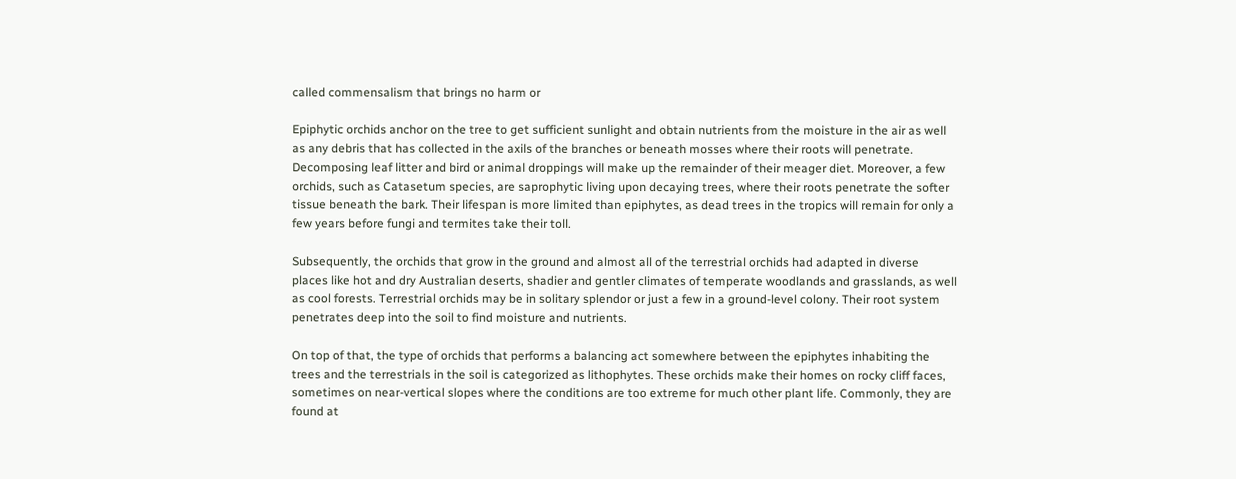called commensalism that brings no harm or

Epiphytic orchids anchor on the tree to get sufficient sunlight and obtain nutrients from the moisture in the air as well as any debris that has collected in the axils of the branches or beneath mosses where their roots will penetrate. Decomposing leaf litter and bird or animal droppings will make up the remainder of their meager diet. Moreover, a few orchids, such as Catasetum species, are saprophytic living upon decaying trees, where their roots penetrate the softer tissue beneath the bark. Their lifespan is more limited than epiphytes, as dead trees in the tropics will remain for only a few years before fungi and termites take their toll.

Subsequently, the orchids that grow in the ground and almost all of the terrestrial orchids had adapted in diverse places like hot and dry Australian deserts, shadier and gentler climates of temperate woodlands and grasslands, as well as cool forests. Terrestrial orchids may be in solitary splendor or just a few in a ground-level colony. Their root system penetrates deep into the soil to find moisture and nutrients.

On top of that, the type of orchids that performs a balancing act somewhere between the epiphytes inhabiting the trees and the terrestrials in the soil is categorized as lithophytes. These orchids make their homes on rocky cliff faces, sometimes on near-vertical slopes where the conditions are too extreme for much other plant life. Commonly, they are found at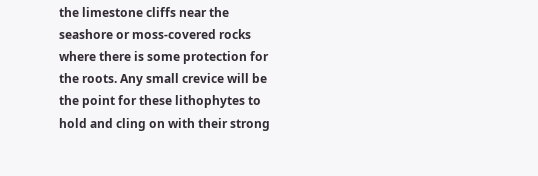the limestone cliffs near the seashore or moss-covered rocks where there is some protection for the roots. Any small crevice will be the point for these lithophytes to hold and cling on with their strong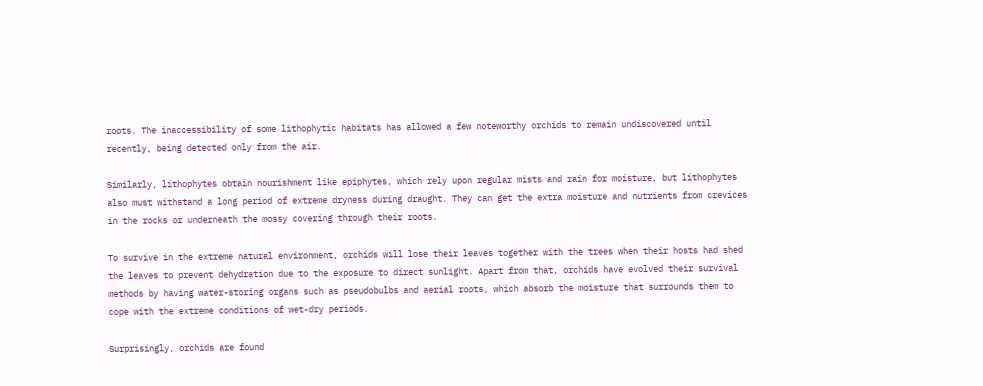roots. The inaccessibility of some lithophytic habitats has allowed a few noteworthy orchids to remain undiscovered until recently, being detected only from the air.

Similarly, lithophytes obtain nourishment like epiphytes, which rely upon regular mists and rain for moisture, but lithophytes also must withstand a long period of extreme dryness during draught. They can get the extra moisture and nutrients from crevices in the rocks or underneath the mossy covering through their roots.

To survive in the extreme natural environment, orchids will lose their leaves together with the trees when their hosts had shed the leaves to prevent dehydration due to the exposure to direct sunlight. Apart from that, orchids have evolved their survival methods by having water-storing organs such as pseudobulbs and aerial roots, which absorb the moisture that surrounds them to cope with the extreme conditions of wet-dry periods.

Surprisingly, orchids are found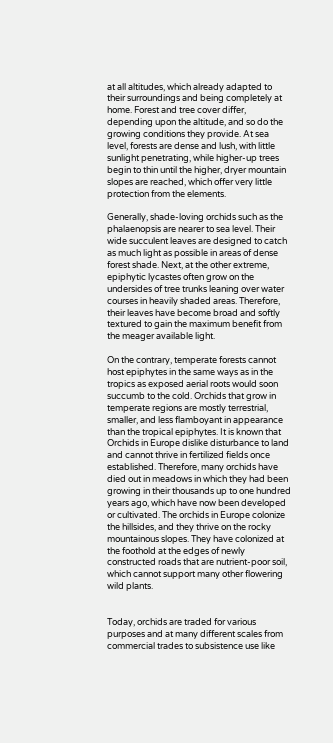at all altitudes, which already adapted to their surroundings and being completely at home. Forest and tree cover differ, depending upon the altitude, and so do the growing conditions they provide. At sea level, forests are dense and lush, with little sunlight penetrating, while higher-up trees begin to thin until the higher, dryer mountain slopes are reached, which offer very little protection from the elements.

Generally, shade-loving orchids such as the phalaenopsis are nearer to sea level. Their wide succulent leaves are designed to catch as much light as possible in areas of dense forest shade. Next, at the other extreme, epiphytic lycastes often grow on the undersides of tree trunks leaning over water courses in heavily shaded areas. Therefore, their leaves have become broad and softly textured to gain the maximum benefit from the meager available light.

On the contrary, temperate forests cannot host epiphytes in the same ways as in the tropics as exposed aerial roots would soon succumb to the cold. Orchids that grow in temperate regions are mostly terrestrial, smaller, and less flamboyant in appearance than the tropical epiphytes. It is known that Orchids in Europe dislike disturbance to land and cannot thrive in fertilized fields once established. Therefore, many orchids have died out in meadows in which they had been growing in their thousands up to one hundred years ago, which have now been developed or cultivated. The orchids in Europe colonize the hillsides, and they thrive on the rocky mountainous slopes. They have colonized at the foothold at the edges of newly constructed roads that are nutrient-poor soil, which cannot support many other flowering wild plants.


Today, orchids are traded for various purposes and at many different scales from commercial trades to subsistence use like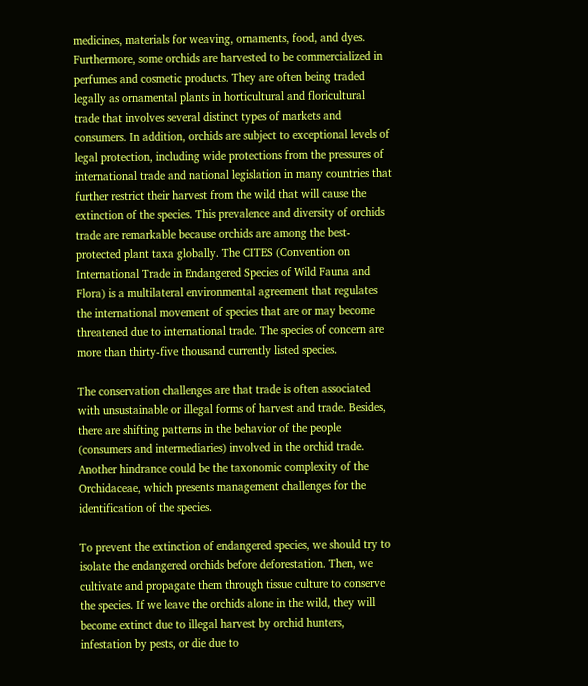medicines, materials for weaving, ornaments, food, and dyes. Furthermore, some orchids are harvested to be commercialized in perfumes and cosmetic products. They are often being traded legally as ornamental plants in horticultural and floricultural trade that involves several distinct types of markets and consumers. In addition, orchids are subject to exceptional levels of legal protection, including wide protections from the pressures of international trade and national legislation in many countries that further restrict their harvest from the wild that will cause the extinction of the species. This prevalence and diversity of orchids trade are remarkable because orchids are among the best-protected plant taxa globally. The CITES (Convention on International Trade in Endangered Species of Wild Fauna and Flora) is a multilateral environmental agreement that regulates the international movement of species that are or may become threatened due to international trade. The species of concern are more than thirty-five thousand currently listed species.

The conservation challenges are that trade is often associated with unsustainable or illegal forms of harvest and trade. Besides, there are shifting patterns in the behavior of the people (consumers and intermediaries) involved in the orchid trade. Another hindrance could be the taxonomic complexity of the Orchidaceae, which presents management challenges for the identification of the species.

To prevent the extinction of endangered species, we should try to isolate the endangered orchids before deforestation. Then, we cultivate and propagate them through tissue culture to conserve the species. If we leave the orchids alone in the wild, they will become extinct due to illegal harvest by orchid hunters, infestation by pests, or die due to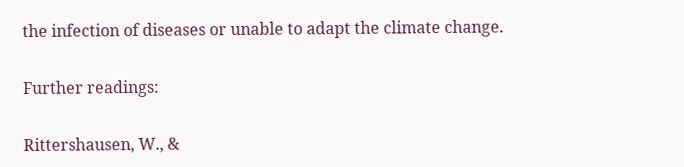the infection of diseases or unable to adapt the climate change.

Further readings:

Rittershausen, W., &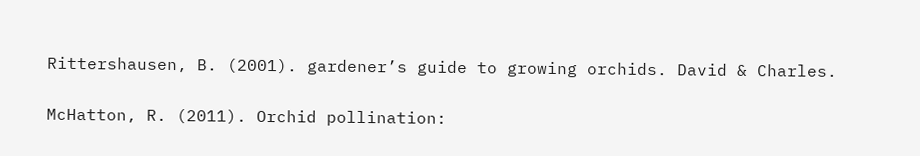Rittershausen, B. (2001). gardener’s guide to growing orchids. David & Charles.

McHatton, R. (2011). Orchid pollination: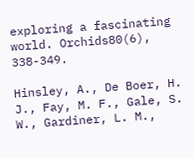exploring a fascinating world. Orchids80(6), 338-349.

Hinsley, A., De Boer, H. J., Fay, M. F., Gale, S. W., Gardiner, L. M.,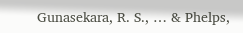Gunasekara, R. S., … & Phelps,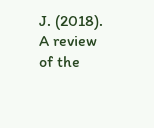J. (2018). A review of the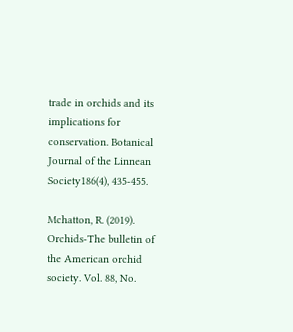trade in orchids and its implications for conservation. Botanical Journal of the Linnean Society186(4), 435-455.

Mchatton, R. (2019). Orchids-The bulletin of the American orchid society. Vol. 88, No.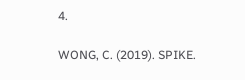4.

WONG, C. (2019). SPIKE.